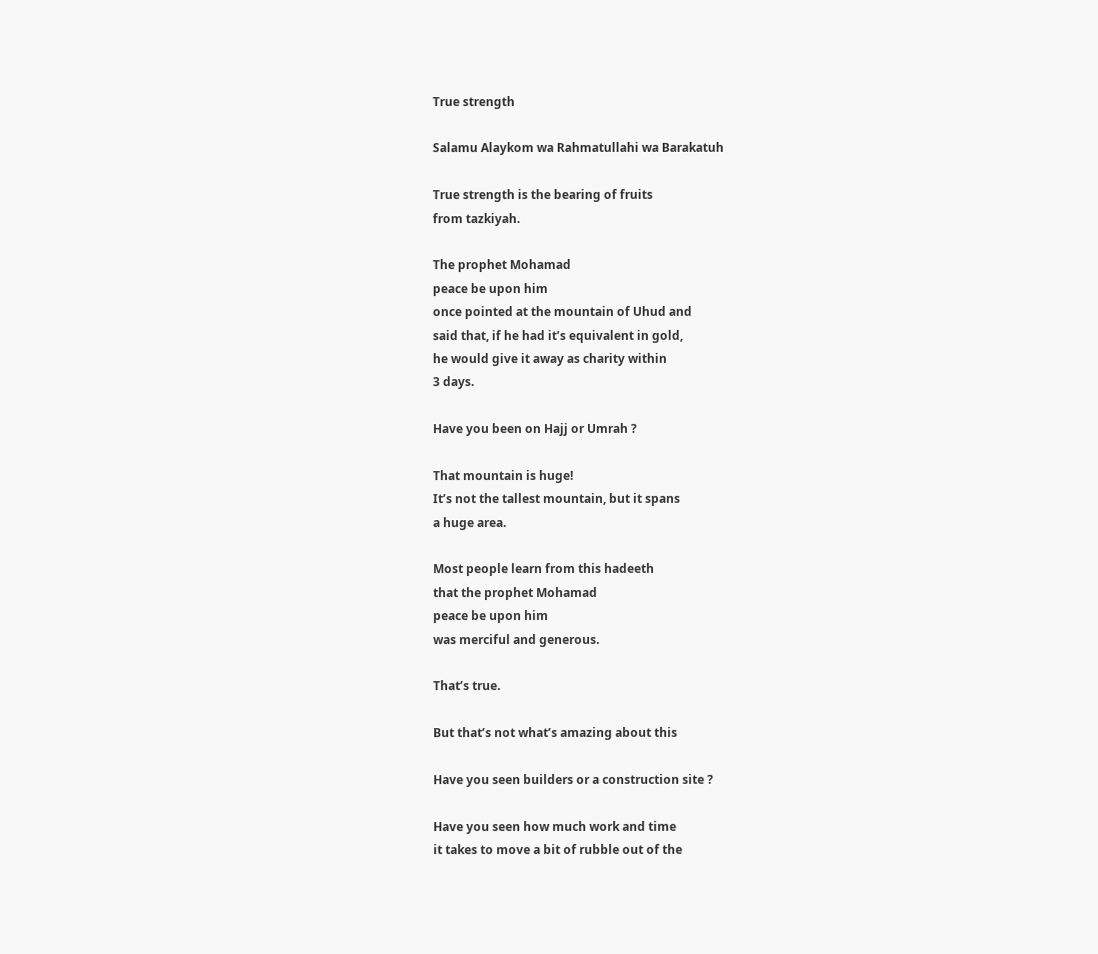True strength

Salamu Alaykom wa Rahmatullahi wa Barakatuh

True strength is the bearing of fruits
from tazkiyah.

The prophet Mohamad
peace be upon him
once pointed at the mountain of Uhud and
said that, if he had it’s equivalent in gold,
he would give it away as charity within
3 days.

Have you been on Hajj or Umrah ?

That mountain is huge!
It’s not the tallest mountain, but it spans
a huge area.

Most people learn from this hadeeth
that the prophet Mohamad
peace be upon him
was merciful and generous.

That’s true.

But that’s not what’s amazing about this

Have you seen builders or a construction site ?

Have you seen how much work and time
it takes to move a bit of rubble out of the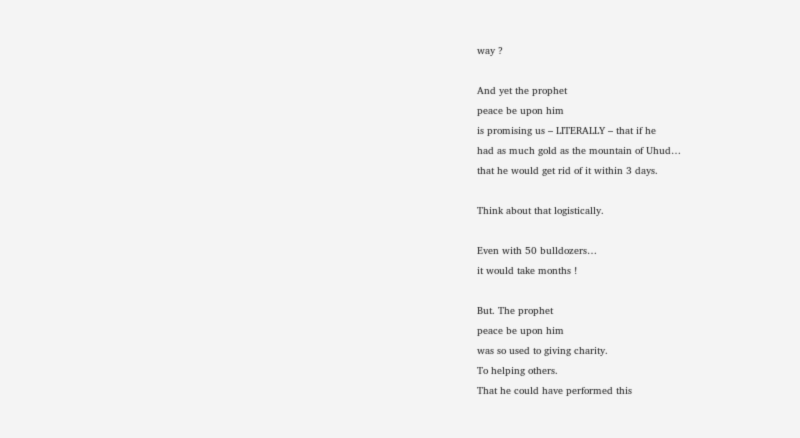way ?

And yet the prophet
peace be upon him
is promising us – LITERALLY – that if he
had as much gold as the mountain of Uhud…
that he would get rid of it within 3 days.

Think about that logistically.

Even with 50 bulldozers…
it would take months !

But. The prophet
peace be upon him
was so used to giving charity.
To helping others.
That he could have performed this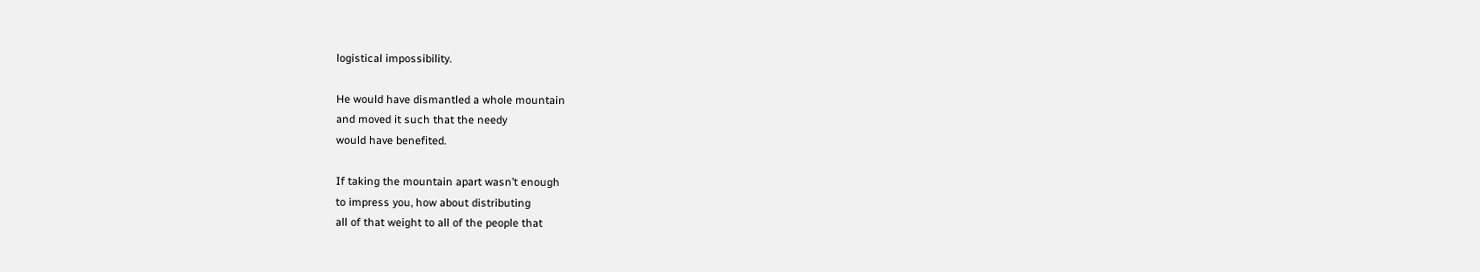logistical impossibility.

He would have dismantled a whole mountain
and moved it such that the needy
would have benefited.

If taking the mountain apart wasn’t enough
to impress you, how about distributing
all of that weight to all of the people that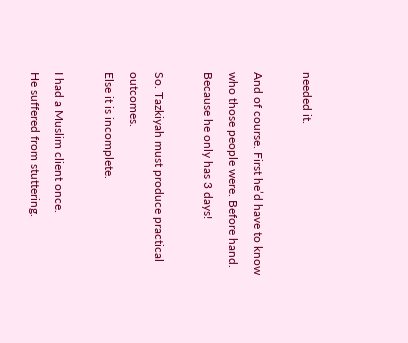needed it.

And of course. First he’d have to know
who those people were. Before hand.
Because he only has 3 days!

So. Tazkiyah must produce practical outcomes.
Else it is incomplete.

I had a Muslim client once.
He suffered from stuttering.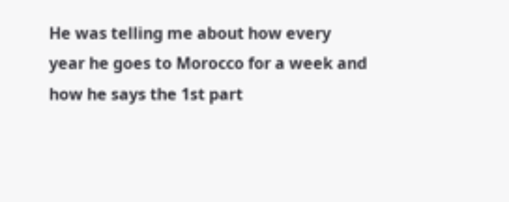He was telling me about how every
year he goes to Morocco for a week and
how he says the 1st part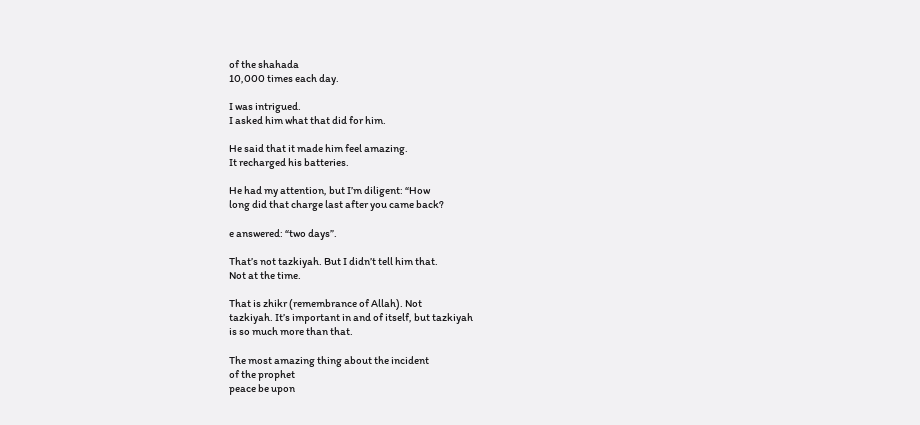of the shahada
10,000 times each day.

I was intrigued.
I asked him what that did for him.

He said that it made him feel amazing.
It recharged his batteries.

He had my attention, but I’m diligent: “How
long did that charge last after you came back?

e answered: “two days”.

That’s not tazkiyah. But I didn’t tell him that.
Not at the time.

That is zhikr (remembrance of Allah). Not
tazkiyah. It’s important in and of itself, but tazkiyah
is so much more than that.

The most amazing thing about the incident
of the prophet
peace be upon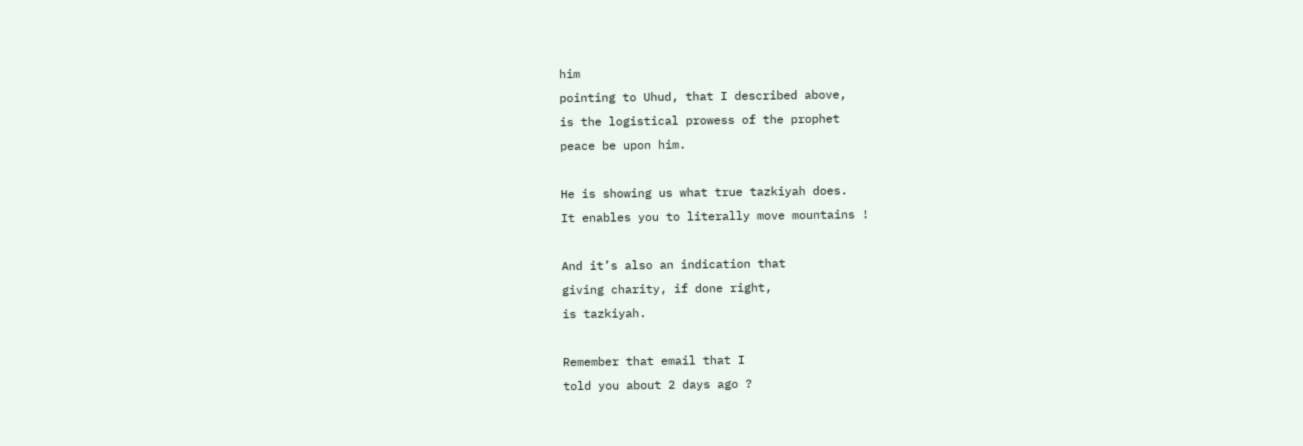him
pointing to Uhud, that I described above,
is the logistical prowess of the prophet
peace be upon him.

He is showing us what true tazkiyah does.
It enables you to literally move mountains !

And it’s also an indication that
giving charity, if done right,
is tazkiyah.

Remember that email that I
told you about 2 days ago ?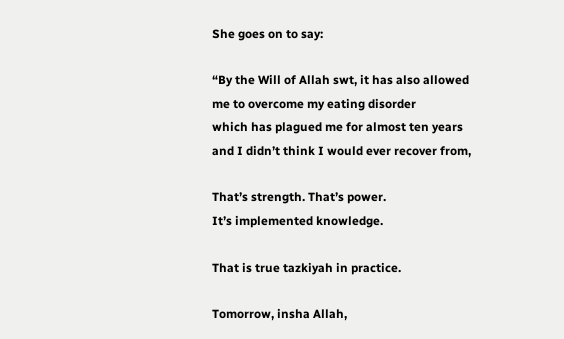She goes on to say:

“By the Will of Allah swt, it has also allowed
me to overcome my eating disorder
which has plagued me for almost ten years
and I didn’t think I would ever recover from,

That’s strength. That’s power.
It’s implemented knowledge.

That is true tazkiyah in practice.

Tomorrow, insha Allah,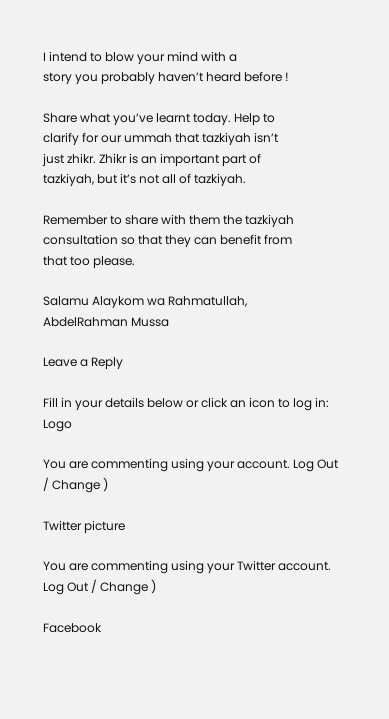I intend to blow your mind with a
story you probably haven’t heard before !

Share what you’ve learnt today. Help to
clarify for our ummah that tazkiyah isn’t
just zhikr. Zhikr is an important part of
tazkiyah, but it’s not all of tazkiyah.

Remember to share with them the tazkiyah
consultation so that they can benefit from
that too please.

Salamu Alaykom wa Rahmatullah,
AbdelRahman Mussa

Leave a Reply

Fill in your details below or click an icon to log in: Logo

You are commenting using your account. Log Out / Change )

Twitter picture

You are commenting using your Twitter account. Log Out / Change )

Facebook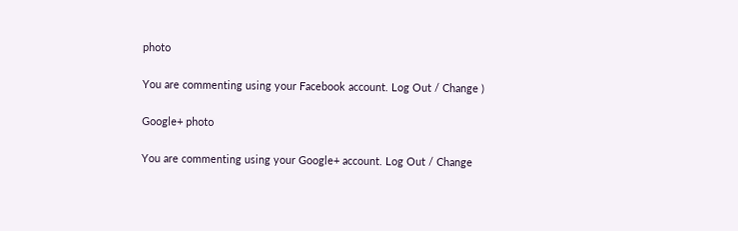photo

You are commenting using your Facebook account. Log Out / Change )

Google+ photo

You are commenting using your Google+ account. Log Out / Change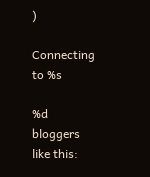)

Connecting to %s

%d bloggers like this: